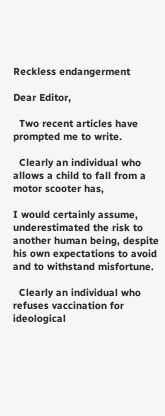Reckless endangerment

Dear Editor,

  Two recent articles have prompted me to write.

  Clearly an individual who allows a child to fall from a motor scooter has,

I would certainly assume, underestimated the risk to another human being, despite his own expectations to avoid and to withstand misfortune.

  Clearly an individual who refuses vaccination for ideological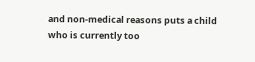and non-medical reasons puts a child who is currently too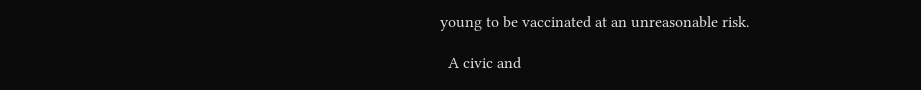young to be vaccinated at an unreasonable risk.

  A civic and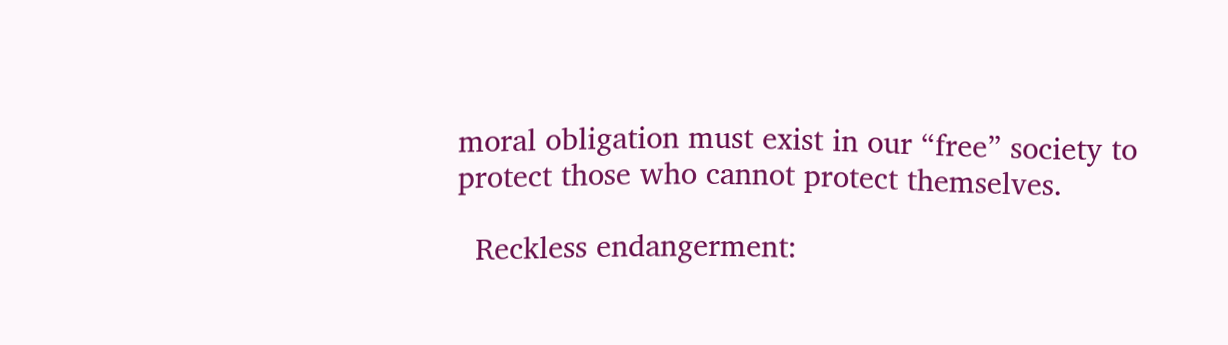moral obligation must exist in our “free” society to protect those who cannot protect themselves.

  Reckless endangerment: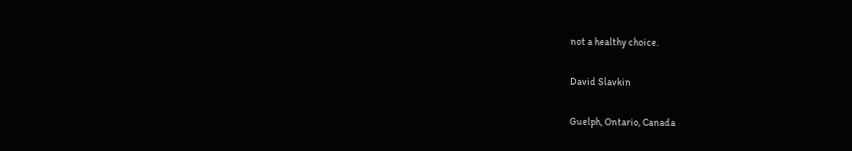not a healthy choice.

David Slavkin

Guelph, Ontario, Canada